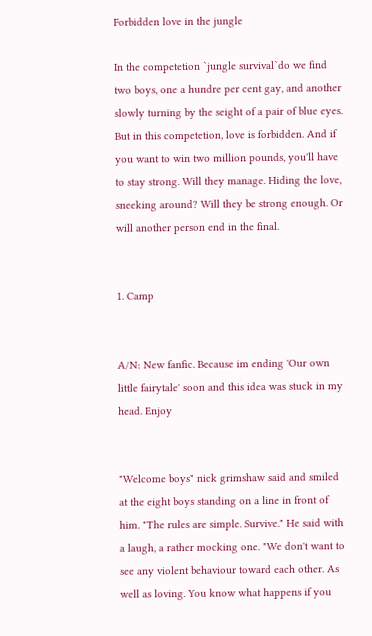Forbidden love in the jungle

In the competetion `jungle survival`do we find two boys, one a hundre per cent gay, and another slowly turning by the seight of a pair of blue eyes. But in this competetion, love is forbidden. And if you want to win two million pounds, you'll have to stay strong. Will they manage. Hiding the love, sneeking around? Will they be strong enough. Or will another person end in the final.


1. Camp


A/N: New fanfic. Because im ending 'Our own little fairytale' soon and this idea was stuck in my head. Enjoy


"Welcome boys" nick grimshaw said and smiled at the eight boys standing on a line in front of him. "The rules are simple. Survive." He said with a laugh, a rather mocking one. "We don't want to see any violent behaviour toward each other. As well as loving. You know what happens if you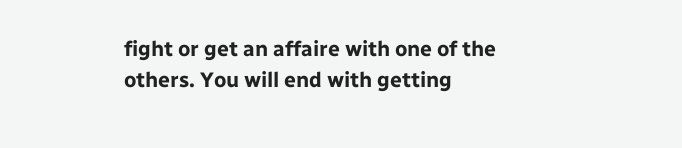fight or get an affaire with one of the others. You will end with getting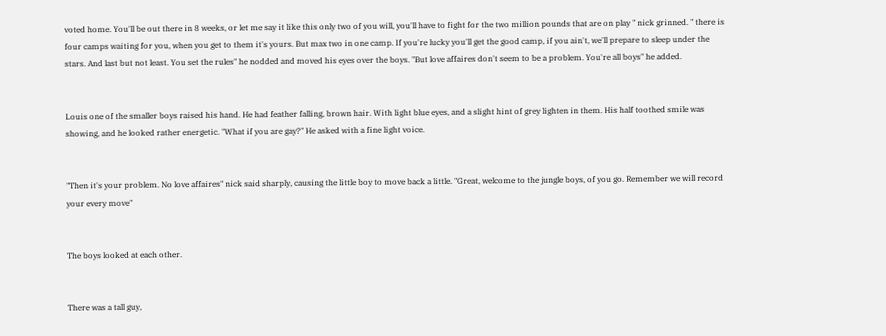voted home. You'll be out there in 8 weeks, or let me say it like this only two of you will, you'll have to fight for the two million pounds that are on play " nick grinned. " there is four camps waiting for you, when you get to them it's yours. But max two in one camp. If you're lucky you'll get the good camp, if you ain't, we'll prepare to sleep under the stars. And last but not least. You set the rules" he nodded and moved his eyes over the boys. "But love affaires don't seem to be a problem. You're all boys" he added.


Louis one of the smaller boys raised his hand. He had feather falling, brown hair. With light blue eyes, and a slight hint of grey lighten in them. His half toothed smile was showing, and he looked rather energetic. "What if you are gay?" He asked with a fine light voice.


"Then it's your problem. No love affaires" nick said sharply, causing the little boy to move back a little. "Great, welcome to the jungle boys, of you go. Remember we will record your every move"


The boys looked at each other.


There was a tall guy,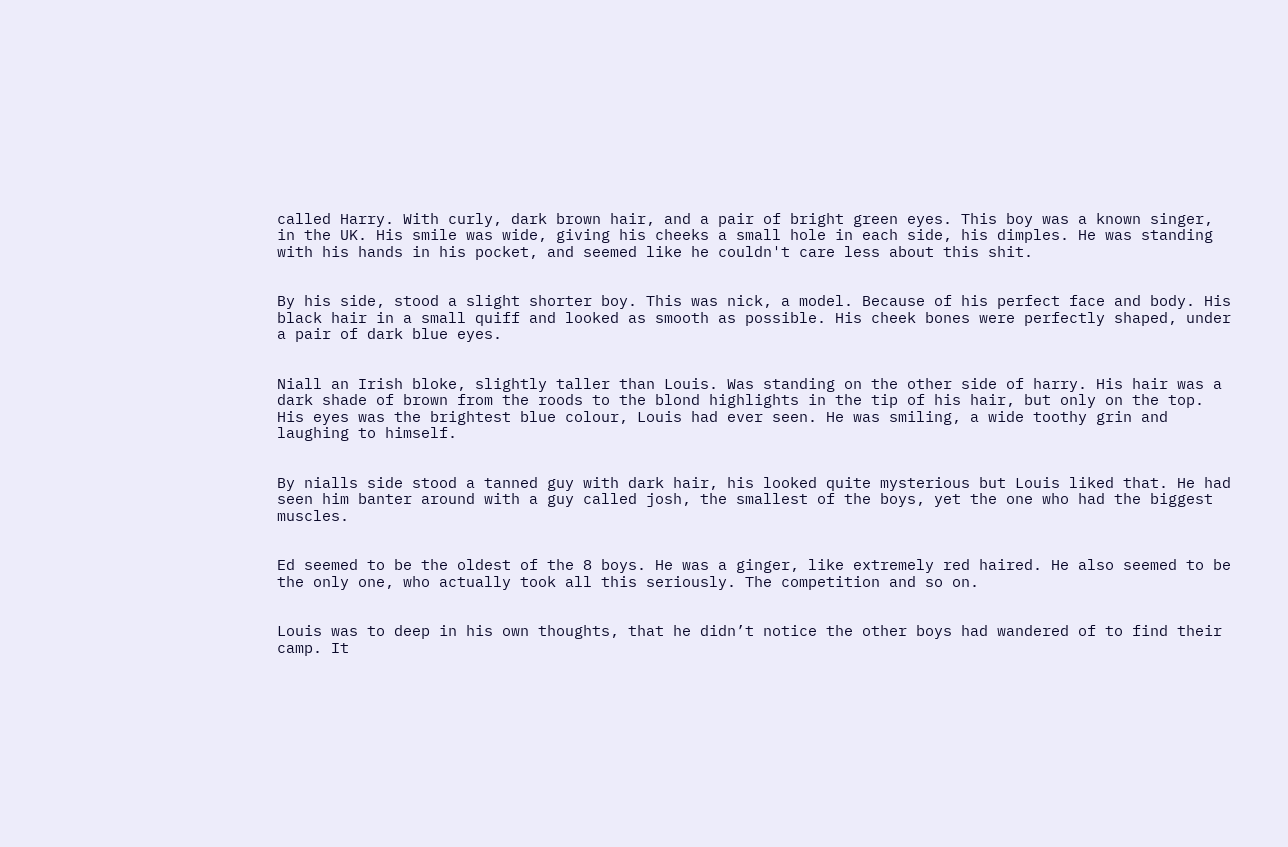called Harry. With curly, dark brown hair, and a pair of bright green eyes. This boy was a known singer, in the UK. His smile was wide, giving his cheeks a small hole in each side, his dimples. He was standing with his hands in his pocket, and seemed like he couldn't care less about this shit.


By his side, stood a slight shorter boy. This was nick, a model. Because of his perfect face and body. His black hair in a small quiff and looked as smooth as possible. His cheek bones were perfectly shaped, under a pair of dark blue eyes.


Niall an Irish bloke, slightly taller than Louis. Was standing on the other side of harry. His hair was a dark shade of brown from the roods to the blond highlights in the tip of his hair, but only on the top. His eyes was the brightest blue colour, Louis had ever seen. He was smiling, a wide toothy grin and laughing to himself.


By nialls side stood a tanned guy with dark hair, his looked quite mysterious but Louis liked that. He had seen him banter around with a guy called josh, the smallest of the boys, yet the one who had the biggest muscles.


Ed seemed to be the oldest of the 8 boys. He was a ginger, like extremely red haired. He also seemed to be the only one, who actually took all this seriously. The competition and so on.


Louis was to deep in his own thoughts, that he didn’t notice the other boys had wandered of to find their camp. It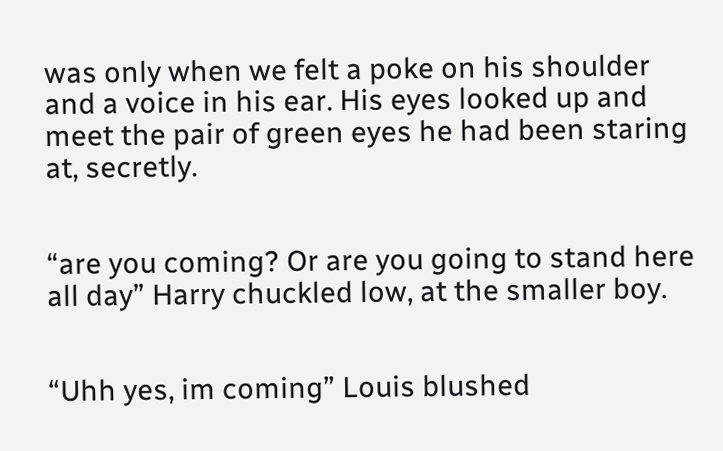was only when we felt a poke on his shoulder and a voice in his ear. His eyes looked up and meet the pair of green eyes he had been staring at, secretly.


“are you coming? Or are you going to stand here all day” Harry chuckled low, at the smaller boy.


“Uhh yes, im coming” Louis blushed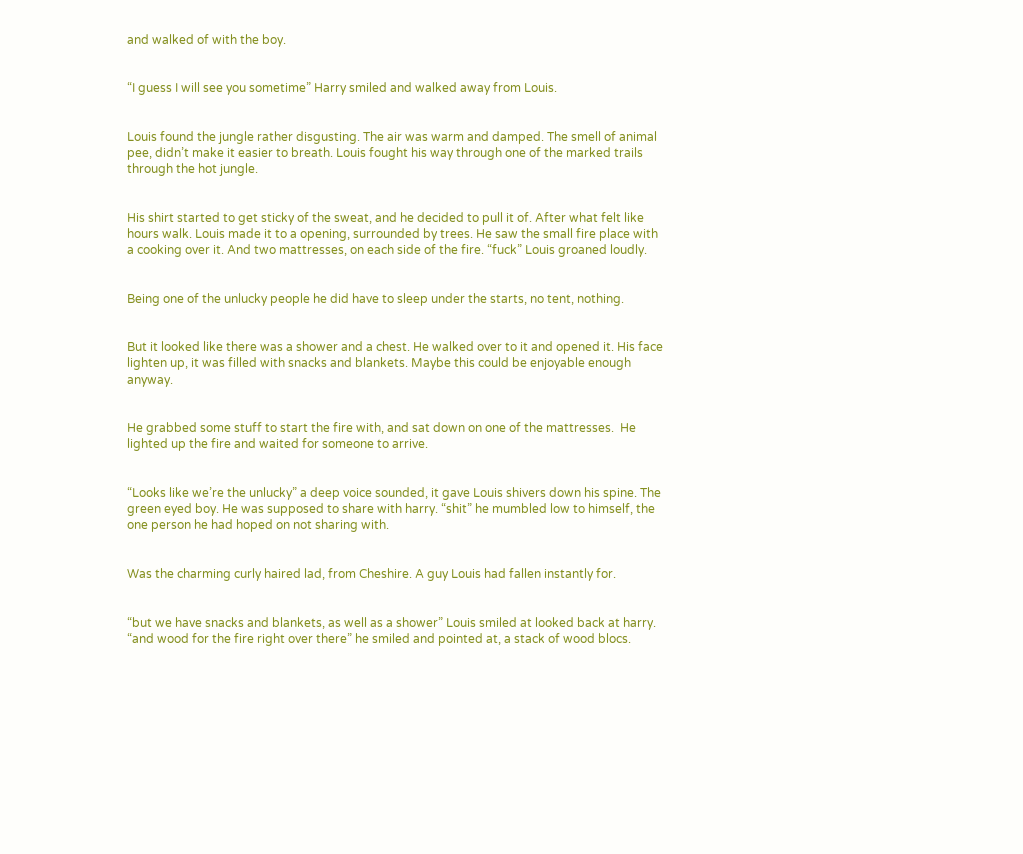and walked of with the boy.


“I guess I will see you sometime” Harry smiled and walked away from Louis.


Louis found the jungle rather disgusting. The air was warm and damped. The smell of animal pee, didn’t make it easier to breath. Louis fought his way through one of the marked trails through the hot jungle.


His shirt started to get sticky of the sweat, and he decided to pull it of. After what felt like hours walk. Louis made it to a opening, surrounded by trees. He saw the small fire place with a cooking over it. And two mattresses, on each side of the fire. “fuck” Louis groaned loudly.


Being one of the unlucky people he did have to sleep under the starts, no tent, nothing.


But it looked like there was a shower and a chest. He walked over to it and opened it. His face lighten up, it was filled with snacks and blankets. Maybe this could be enjoyable enough anyway.


He grabbed some stuff to start the fire with, and sat down on one of the mattresses.  He lighted up the fire and waited for someone to arrive.


“Looks like we’re the unlucky” a deep voice sounded, it gave Louis shivers down his spine. The green eyed boy. He was supposed to share with harry. “shit” he mumbled low to himself, the one person he had hoped on not sharing with.


Was the charming curly haired lad, from Cheshire. A guy Louis had fallen instantly for.


“but we have snacks and blankets, as well as a shower” Louis smiled at looked back at harry. “and wood for the fire right over there” he smiled and pointed at, a stack of wood blocs.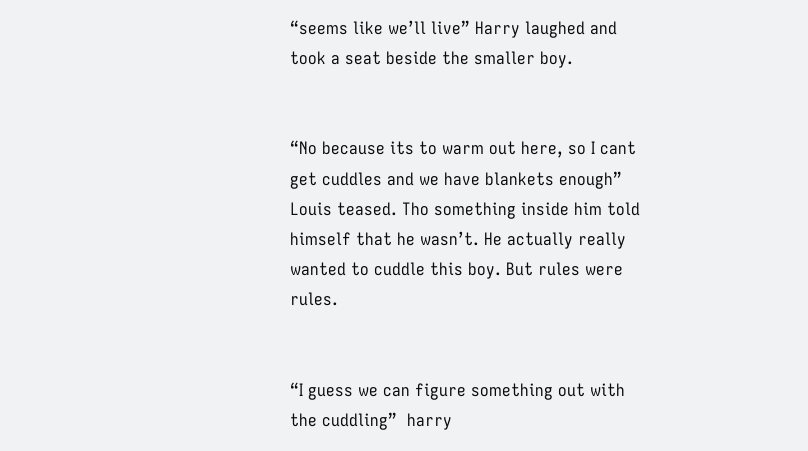“seems like we’ll live” Harry laughed and took a seat beside the smaller boy.


“No because its to warm out here, so I cant get cuddles and we have blankets enough” Louis teased. Tho something inside him told himself that he wasn’t. He actually really wanted to cuddle this boy. But rules were rules.


“I guess we can figure something out with the cuddling”  harry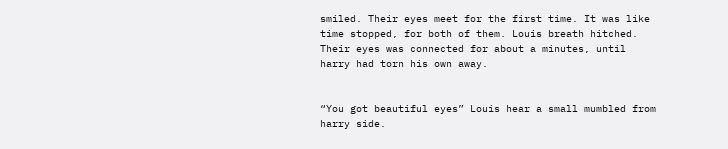smiled. Their eyes meet for the first time. It was like time stopped, for both of them. Louis breath hitched. Their eyes was connected for about a minutes, until harry had torn his own away.


“You got beautiful eyes” Louis hear a small mumbled from harry side.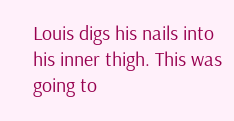Louis digs his nails into his inner thigh. This was going to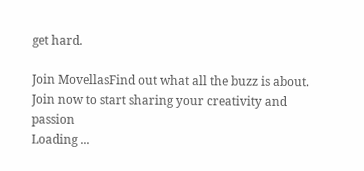get hard.

Join MovellasFind out what all the buzz is about. Join now to start sharing your creativity and passion
Loading ...